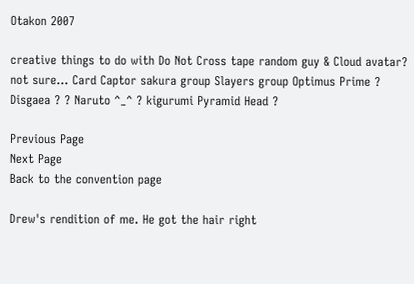Otakon 2007

creative things to do with Do Not Cross tape random guy & Cloud avatar? not sure... Card Captor sakura group Slayers group Optimus Prime ? Disgaea ? ? Naruto ^_^ ? kigurumi Pyramid Head ?

Previous Page
Next Page
Back to the convention page

Drew's rendition of me. He got the hair right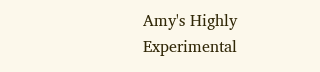Amy's Highly Experimental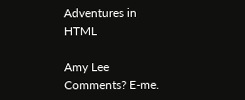Adventures in HTML

Amy Lee
Comments? E-me.